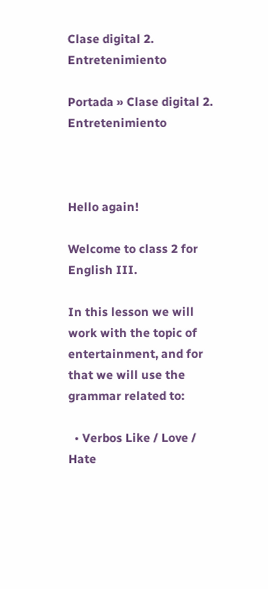Clase digital 2. Entretenimiento

Portada » Clase digital 2. Entretenimiento



Hello again!

Welcome to class 2 for English III.

In this lesson we will work with the topic of entertainment, and for that we will use the grammar related to:

  • Verbos Like / Love / Hate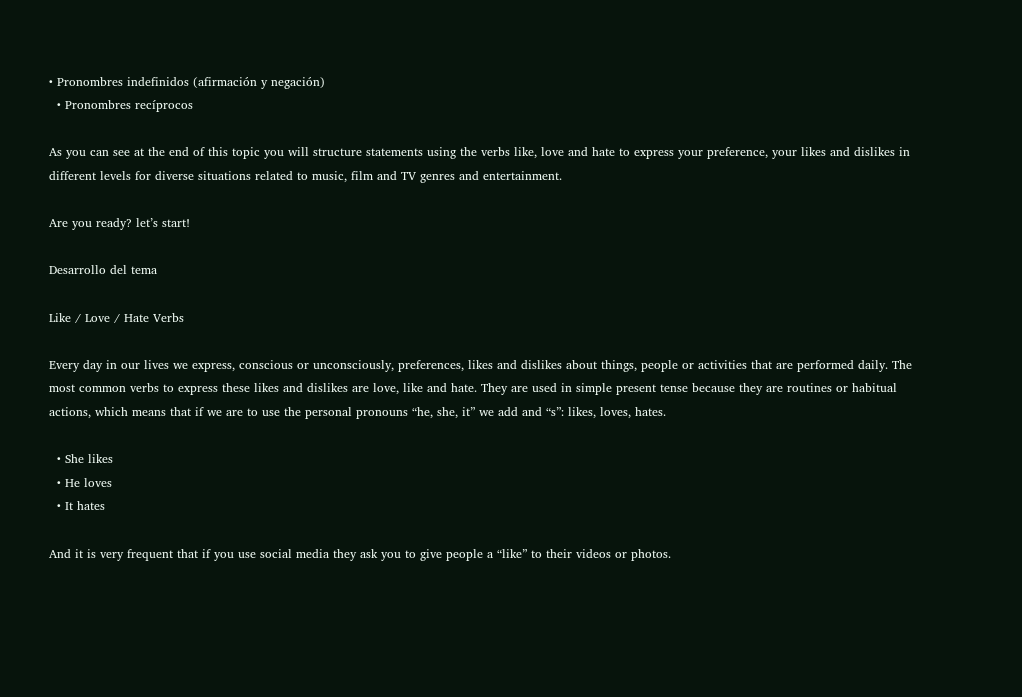• Pronombres indefinidos (afirmación y negación)
  • Pronombres recíprocos

As you can see at the end of this topic you will structure statements using the verbs like, love and hate to express your preference, your likes and dislikes in different levels for diverse situations related to music, film and TV genres and entertainment.

Are you ready? let’s start!

Desarrollo del tema

Like / Love / Hate Verbs

Every day in our lives we express, conscious or unconsciously, preferences, likes and dislikes about things, people or activities that are performed daily. The most common verbs to express these likes and dislikes are love, like and hate. They are used in simple present tense because they are routines or habitual actions, which means that if we are to use the personal pronouns “he, she, it” we add and “s”: likes, loves, hates.

  • She likes
  • He loves
  • It hates

And it is very frequent that if you use social media they ask you to give people a “like” to their videos or photos.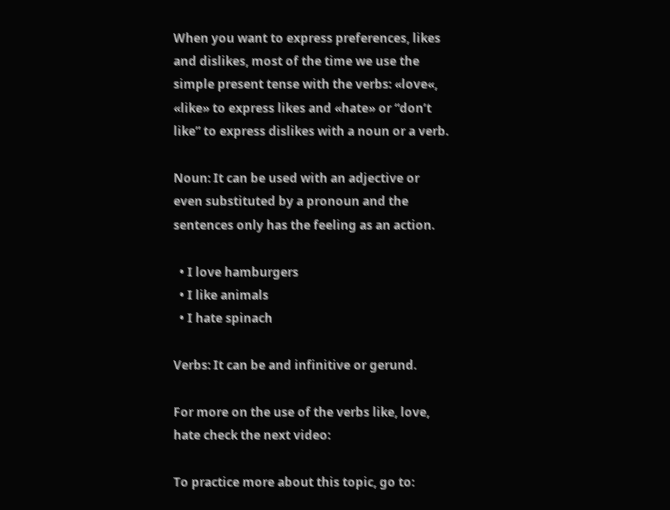When you want to express preferences, likes and dislikes, most of the time we use the simple present tense with the verbs: «love«, «like» to express likes and «hate» or “don’t like” to express dislikes with a noun or a verb.

Noun: It can be used with an adjective or even substituted by a pronoun and the sentences only has the feeling as an action.

  • I love hamburgers
  • I like animals
  • I hate spinach

Verbs: It can be and infinitive or gerund.

For more on the use of the verbs like, love, hate check the next video:

To practice more about this topic, go to: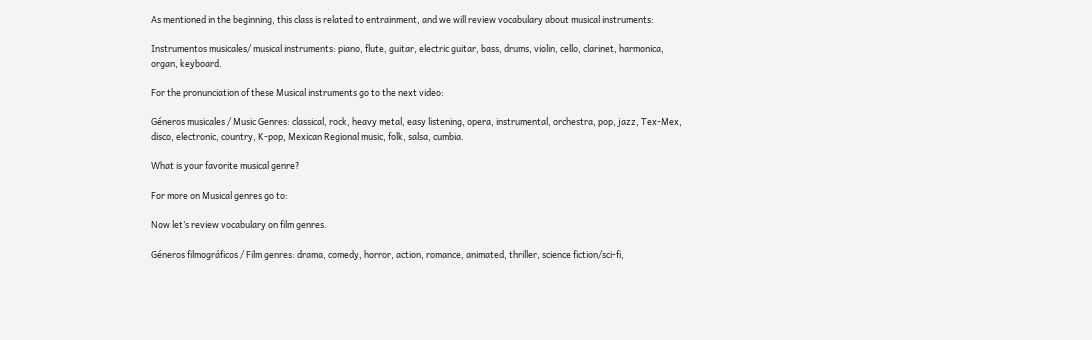As mentioned in the beginning, this class is related to entrainment, and we will review vocabulary about musical instruments:

Instrumentos musicales/ musical instruments: piano, flute, guitar, electric guitar, bass, drums, violin, cello, clarinet, harmonica, organ, keyboard.

For the pronunciation of these Musical instruments go to the next video:

Géneros musicales / Music Genres: classical, rock, heavy metal, easy listening, opera, instrumental, orchestra, pop, jazz, Tex-Mex, disco, electronic, country, K-pop, Mexican Regional music, folk, salsa, cumbia.

What is your favorite musical genre?

For more on Musical genres go to:

Now let’s review vocabulary on film genres.

Géneros filmográficos / Film genres: drama, comedy, horror, action, romance, animated, thriller, science fiction/sci-fi,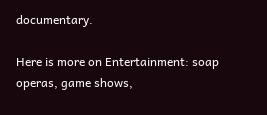documentary.

Here is more on Entertainment: soap operas, game shows,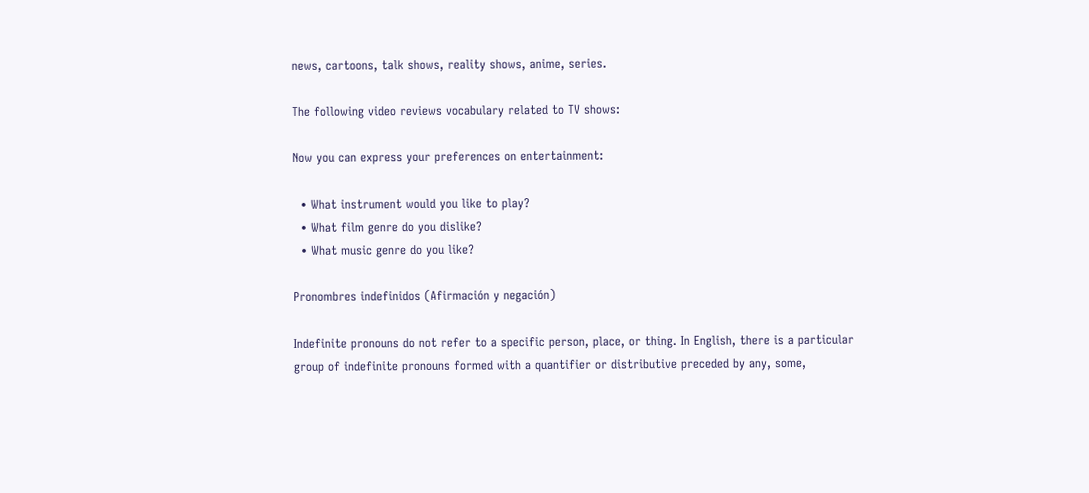news, cartoons, talk shows, reality shows, anime, series.

The following video reviews vocabulary related to TV shows:

Now you can express your preferences on entertainment:

  • What instrument would you like to play?
  • What film genre do you dislike?
  • What music genre do you like?

Pronombres indefinidos (Afirmación y negación)

Indefinite pronouns do not refer to a specific person, place, or thing. In English, there is a particular group of indefinite pronouns formed with a quantifier or distributive preceded by any, some,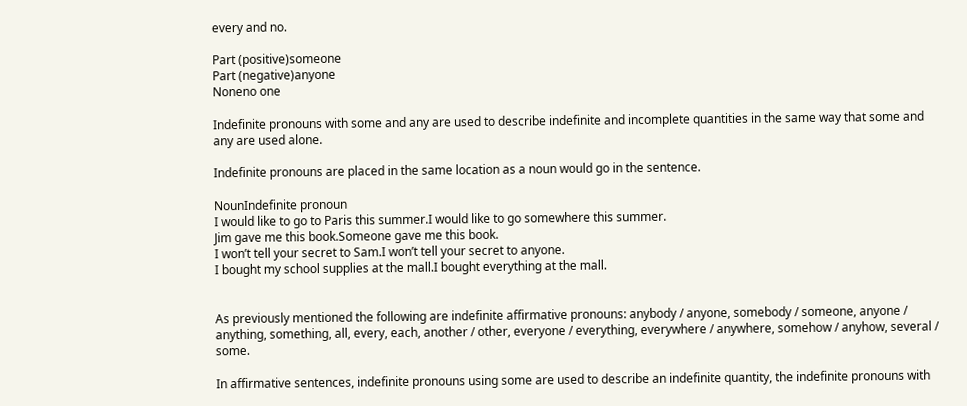every and no.

Part (positive)someone
Part (negative)anyone
Noneno one

Indefinite pronouns with some and any are used to describe indefinite and incomplete quantities in the same way that some and any are used alone.

Indefinite pronouns are placed in the same location as a noun would go in the sentence.

NounIndefinite pronoun
I would like to go to Paris this summer.I would like to go somewhere this summer.
Jim gave me this book.Someone gave me this book.
I won’t tell your secret to Sam.I won’t tell your secret to anyone.
I bought my school supplies at the mall.I bought everything at the mall.


As previously mentioned the following are indefinite affirmative pronouns: anybody / anyone, somebody / someone, anyone / anything, something, all, every, each, another / other, everyone / everything, everywhere / anywhere, somehow / anyhow, several / some.

In affirmative sentences, indefinite pronouns using some are used to describe an indefinite quantity, the indefinite pronouns with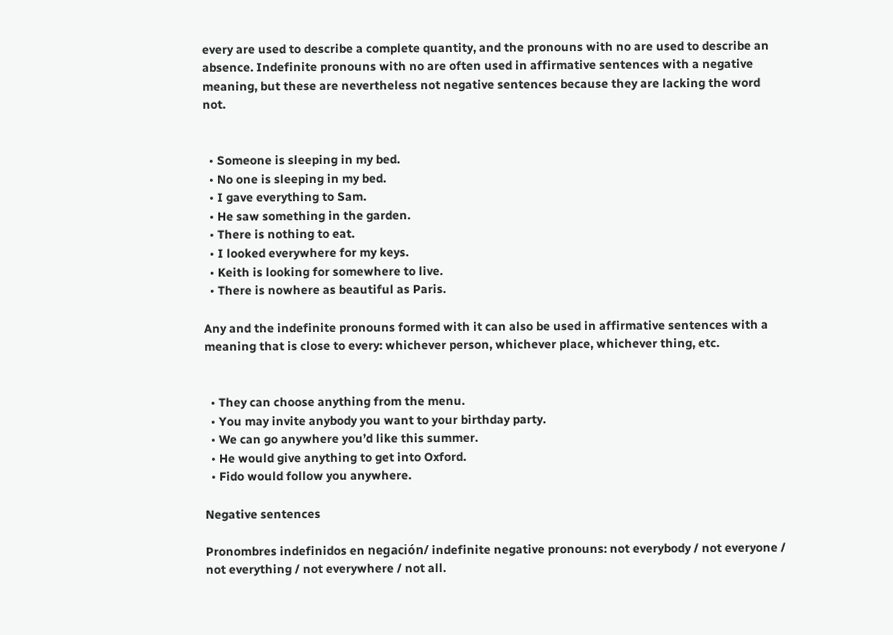every are used to describe a complete quantity, and the pronouns with no are used to describe an absence. Indefinite pronouns with no are often used in affirmative sentences with a negative meaning, but these are nevertheless not negative sentences because they are lacking the word not.


  • Someone is sleeping in my bed.
  • No one is sleeping in my bed.
  • I gave everything to Sam.
  • He saw something in the garden.
  • There is nothing to eat.
  • I looked everywhere for my keys.
  • Keith is looking for somewhere to live.
  • There is nowhere as beautiful as Paris.

Any and the indefinite pronouns formed with it can also be used in affirmative sentences with a meaning that is close to every: whichever person, whichever place, whichever thing, etc.


  • They can choose anything from the menu.
  • You may invite anybody you want to your birthday party.
  • We can go anywhere you’d like this summer.
  • He would give anything to get into Oxford.
  • Fido would follow you anywhere.

Negative sentences

Pronombres indefinidos en negación/ indefinite negative pronouns: not everybody / not everyone / not everything / not everywhere / not all.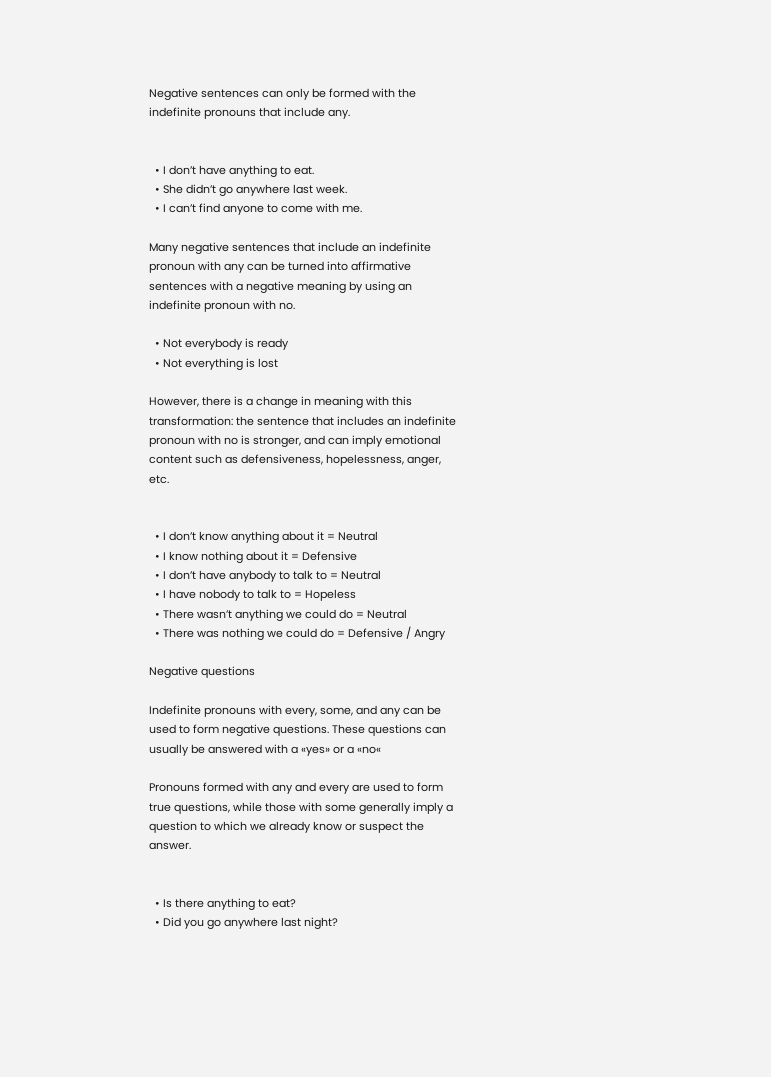Negative sentences can only be formed with the indefinite pronouns that include any.


  • I don’t have anything to eat.
  • She didn’t go anywhere last week.
  • I can’t find anyone to come with me.

Many negative sentences that include an indefinite pronoun with any can be turned into affirmative sentences with a negative meaning by using an indefinite pronoun with no.

  • Not everybody is ready
  • Not everything is lost

However, there is a change in meaning with this transformation: the sentence that includes an indefinite pronoun with no is stronger, and can imply emotional content such as defensiveness, hopelessness, anger, etc.


  • I don’t know anything about it = Neutral
  • I know nothing about it = Defensive
  • I don’t have anybody to talk to = Neutral
  • I have nobody to talk to = Hopeless
  • There wasn’t anything we could do = Neutral
  • There was nothing we could do = Defensive / Angry

Negative questions

Indefinite pronouns with every, some, and any can be used to form negative questions. These questions can usually be answered with a «yes» or a «no«

Pronouns formed with any and every are used to form true questions, while those with some generally imply a question to which we already know or suspect the answer.


  • Is there anything to eat?
  • Did you go anywhere last night?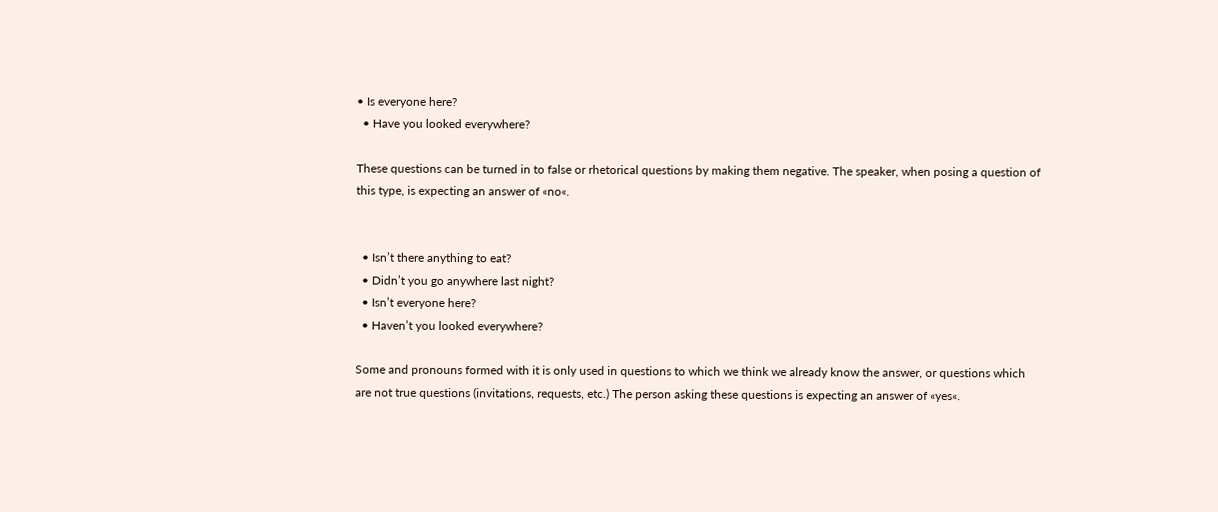• Is everyone here?
  • Have you looked everywhere?

These questions can be turned in to false or rhetorical questions by making them negative. The speaker, when posing a question of this type, is expecting an answer of «no«.


  • Isn’t there anything to eat?
  • Didn’t you go anywhere last night?
  • Isn’t everyone here?
  • Haven’t you looked everywhere?

Some and pronouns formed with it is only used in questions to which we think we already know the answer, or questions which are not true questions (invitations, requests, etc.) The person asking these questions is expecting an answer of «yes«.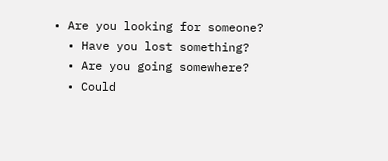• Are you looking for someone?
  • Have you lost something?
  • Are you going somewhere?
  • Could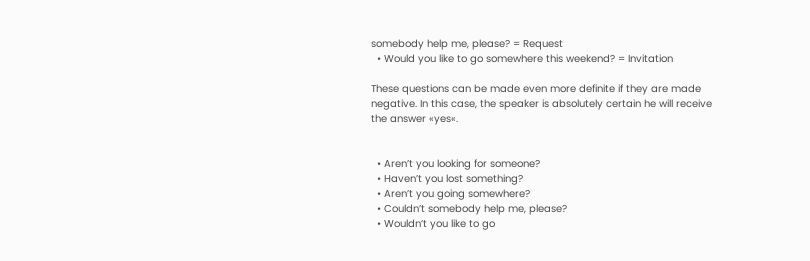somebody help me, please? = Request
  • Would you like to go somewhere this weekend? = Invitation

These questions can be made even more definite if they are made negative. In this case, the speaker is absolutely certain he will receive the answer «yes«.


  • Aren’t you looking for someone?
  • Haven’t you lost something?
  • Aren’t you going somewhere?
  • Couldn’t somebody help me, please?
  • Wouldn’t you like to go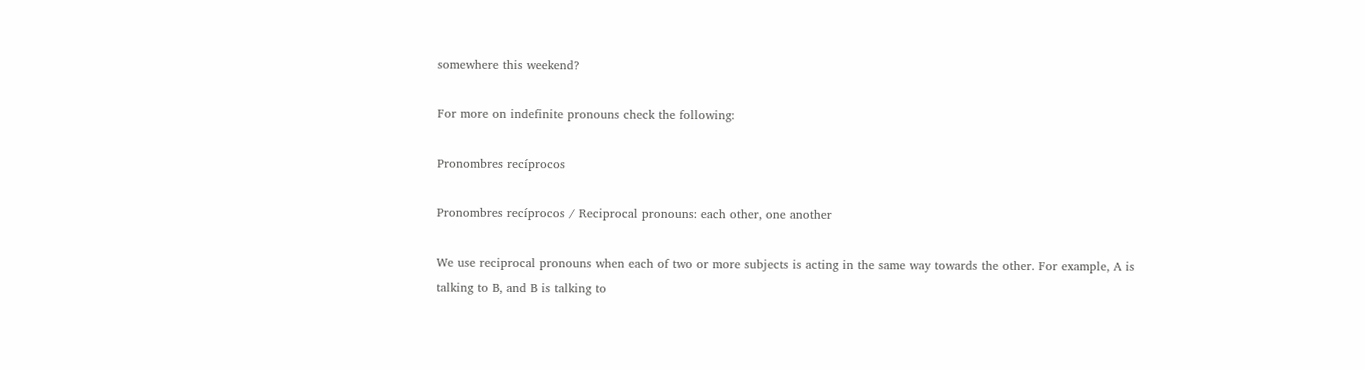somewhere this weekend?

For more on indefinite pronouns check the following:

Pronombres recíprocos

Pronombres recíprocos / Reciprocal pronouns: each other, one another

We use reciprocal pronouns when each of two or more subjects is acting in the same way towards the other. For example, A is talking to B, and B is talking to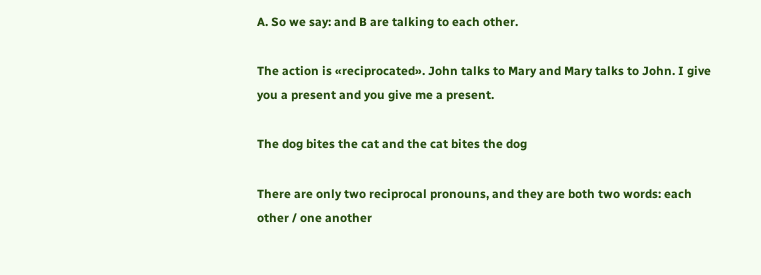A. So we say: and B are talking to each other.

The action is «reciprocated». John talks to Mary and Mary talks to John. I give you a present and you give me a present.

The dog bites the cat and the cat bites the dog

There are only two reciprocal pronouns, and they are both two words: each other / one another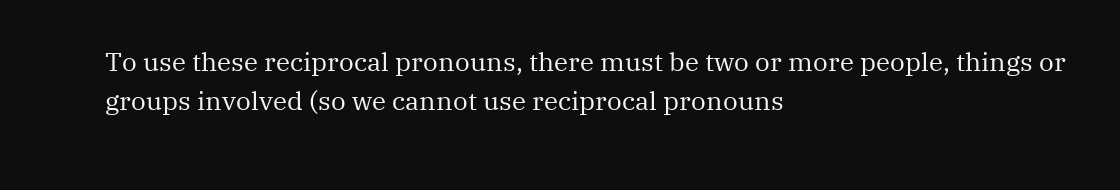To use these reciprocal pronouns, there must be two or more people, things or groups involved (so we cannot use reciprocal pronouns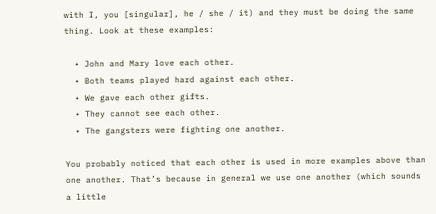with I, you [singular], he / she / it) and they must be doing the same thing. Look at these examples:

  • John and Mary love each other.
  • Both teams played hard against each other.
  • We gave each other gifts.
  • They cannot see each other.
  • The gangsters were fighting one another.

You probably noticed that each other is used in more examples above than one another. That’s because in general we use one another (which sounds a little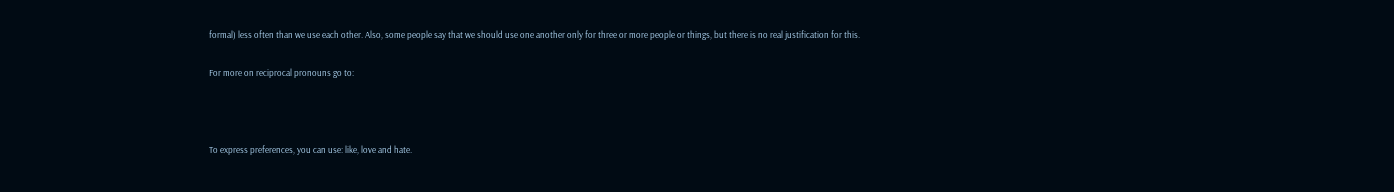formal) less often than we use each other. Also, some people say that we should use one another only for three or more people or things, but there is no real justification for this.

For more on reciprocal pronouns go to:



To express preferences, you can use: like, love and hate.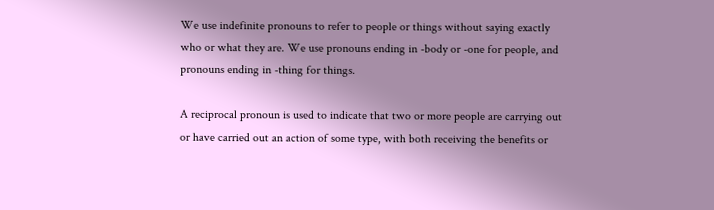We use indefinite pronouns to refer to people or things without saying exactly who or what they are. We use pronouns ending in -body or -one for people, and pronouns ending in -thing for things.

A reciprocal pronoun is used to indicate that two or more people are carrying out or have carried out an action of some type, with both receiving the benefits or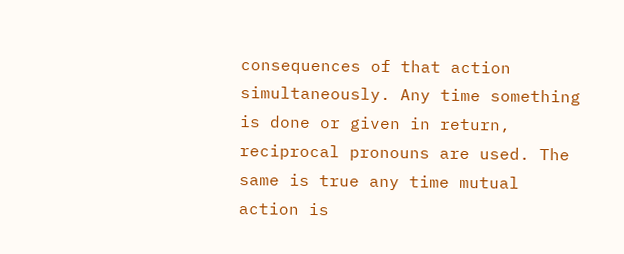consequences of that action simultaneously. Any time something is done or given in return, reciprocal pronouns are used. The same is true any time mutual action is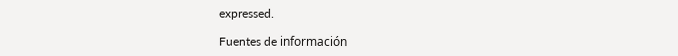expressed.

Fuentes de información